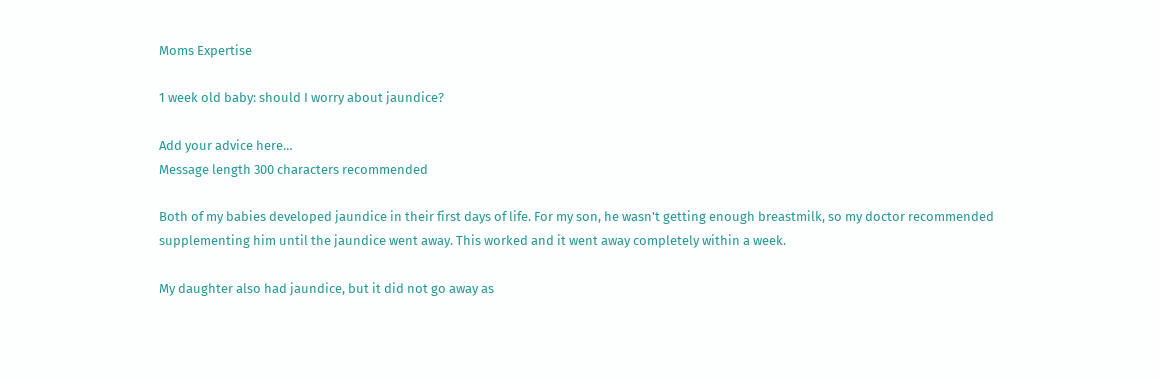Moms Expertise

1 week old baby: should I worry about jaundice?

Add your advice here…
Message length 300 characters recommended

Both of my babies developed jaundice in their first days of life. For my son, he wasn't getting enough breastmilk, so my doctor recommended supplementing him until the jaundice went away. This worked and it went away completely within a week.

My daughter also had jaundice, but it did not go away as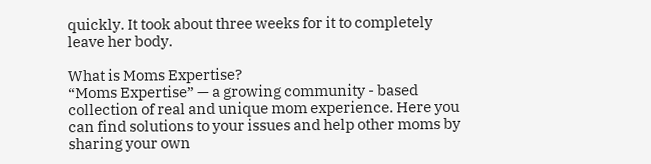quickly. It took about three weeks for it to completely leave her body.

What is Moms Expertise?
“Moms Expertise” — a growing community - based collection of real and unique mom experience. Here you can find solutions to your issues and help other moms by sharing your own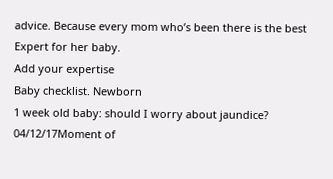advice. Because every mom who’s been there is the best Expert for her baby.
Add your expertise
Baby checklist. Newborn
1 week old baby: should I worry about jaundice?
04/12/17Moment of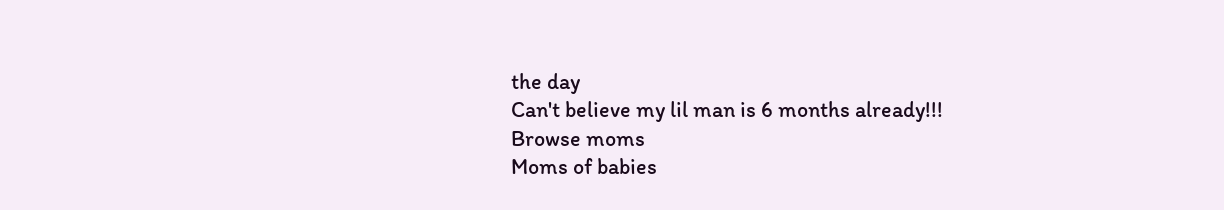the day
Can't believe my lil man is 6 months already!!!
Browse moms
Moms of babies